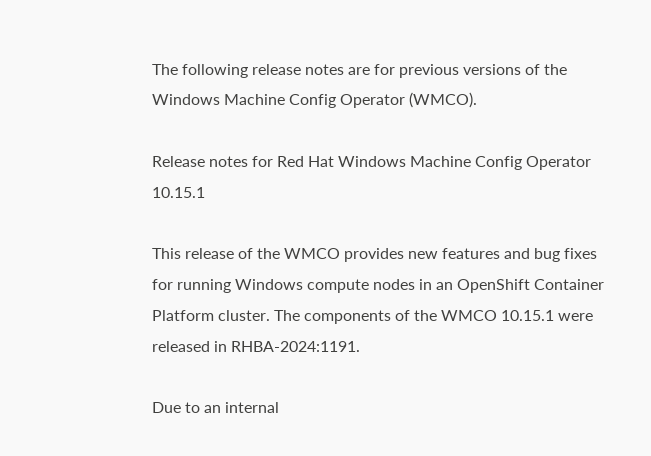The following release notes are for previous versions of the Windows Machine Config Operator (WMCO).

Release notes for Red Hat Windows Machine Config Operator 10.15.1

This release of the WMCO provides new features and bug fixes for running Windows compute nodes in an OpenShift Container Platform cluster. The components of the WMCO 10.15.1 were released in RHBA-2024:1191.

Due to an internal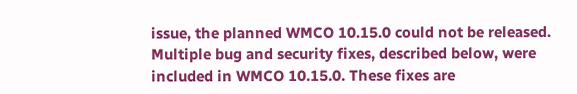issue, the planned WMCO 10.15.0 could not be released. Multiple bug and security fixes, described below, were included in WMCO 10.15.0. These fixes are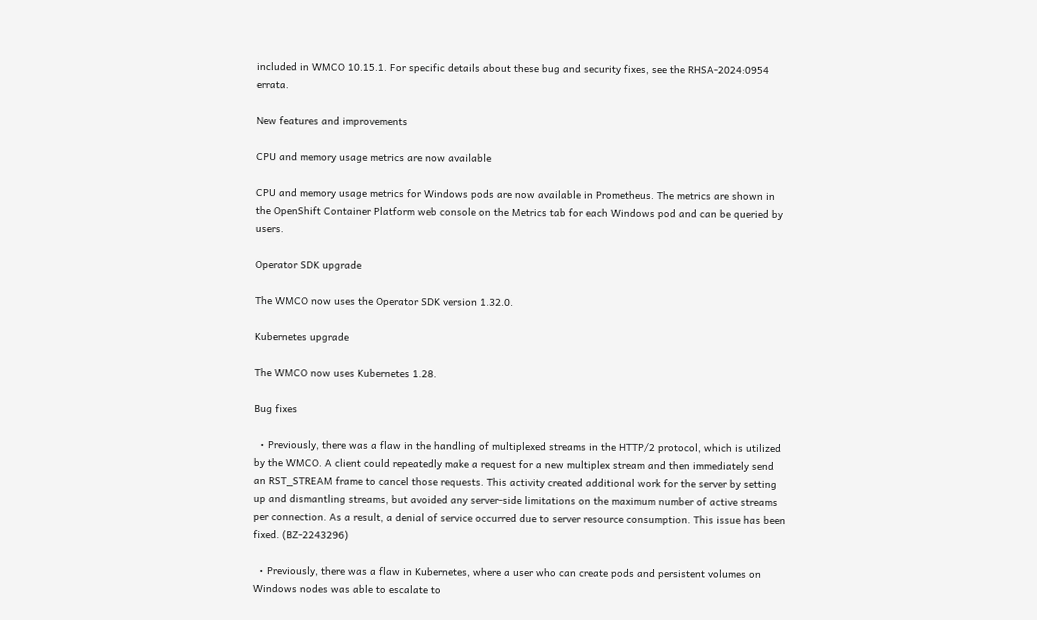included in WMCO 10.15.1. For specific details about these bug and security fixes, see the RHSA-2024:0954 errata.

New features and improvements

CPU and memory usage metrics are now available

CPU and memory usage metrics for Windows pods are now available in Prometheus. The metrics are shown in the OpenShift Container Platform web console on the Metrics tab for each Windows pod and can be queried by users.

Operator SDK upgrade

The WMCO now uses the Operator SDK version 1.32.0.

Kubernetes upgrade

The WMCO now uses Kubernetes 1.28.

Bug fixes

  • Previously, there was a flaw in the handling of multiplexed streams in the HTTP/2 protocol, which is utilized by the WMCO. A client could repeatedly make a request for a new multiplex stream and then immediately send an RST_STREAM frame to cancel those requests. This activity created additional work for the server by setting up and dismantling streams, but avoided any server-side limitations on the maximum number of active streams per connection. As a result, a denial of service occurred due to server resource consumption. This issue has been fixed. (BZ-2243296)

  • Previously, there was a flaw in Kubernetes, where a user who can create pods and persistent volumes on Windows nodes was able to escalate to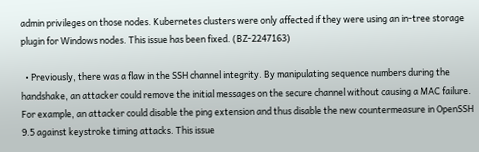admin privileges on those nodes. Kubernetes clusters were only affected if they were using an in-tree storage plugin for Windows nodes. This issue has been fixed. (BZ-2247163)

  • Previously, there was a flaw in the SSH channel integrity. By manipulating sequence numbers during the handshake, an attacker could remove the initial messages on the secure channel without causing a MAC failure. For example, an attacker could disable the ping extension and thus disable the new countermeasure in OpenSSH 9.5 against keystroke timing attacks. This issue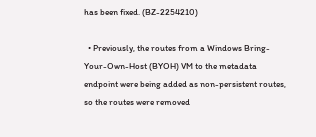has been fixed. (BZ-2254210)

  • Previously, the routes from a Windows Bring-Your-Own-Host (BYOH) VM to the metadata endpoint were being added as non-persistent routes, so the routes were removed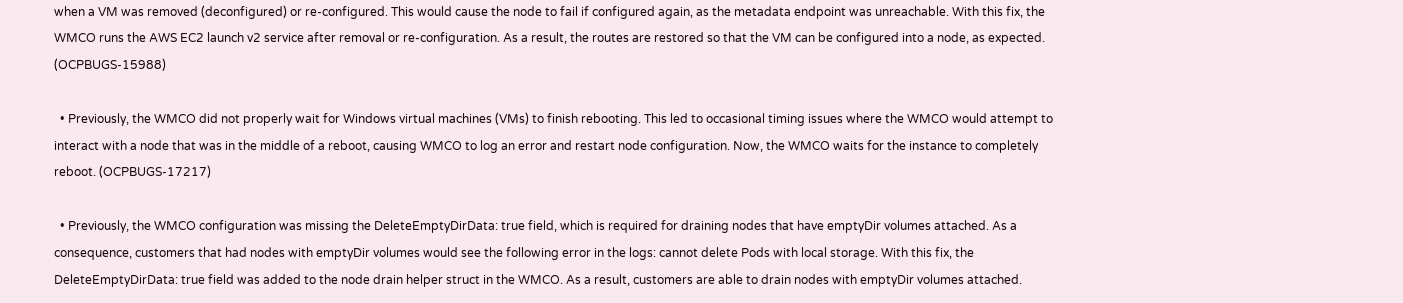when a VM was removed (deconfigured) or re-configured. This would cause the node to fail if configured again, as the metadata endpoint was unreachable. With this fix, the WMCO runs the AWS EC2 launch v2 service after removal or re-configuration. As a result, the routes are restored so that the VM can be configured into a node, as expected. (OCPBUGS-15988)

  • Previously, the WMCO did not properly wait for Windows virtual machines (VMs) to finish rebooting. This led to occasional timing issues where the WMCO would attempt to interact with a node that was in the middle of a reboot, causing WMCO to log an error and restart node configuration. Now, the WMCO waits for the instance to completely reboot. (OCPBUGS-17217)

  • Previously, the WMCO configuration was missing the DeleteEmptyDirData: true field, which is required for draining nodes that have emptyDir volumes attached. As a consequence, customers that had nodes with emptyDir volumes would see the following error in the logs: cannot delete Pods with local storage. With this fix, the DeleteEmptyDirData: true field was added to the node drain helper struct in the WMCO. As a result, customers are able to drain nodes with emptyDir volumes attached.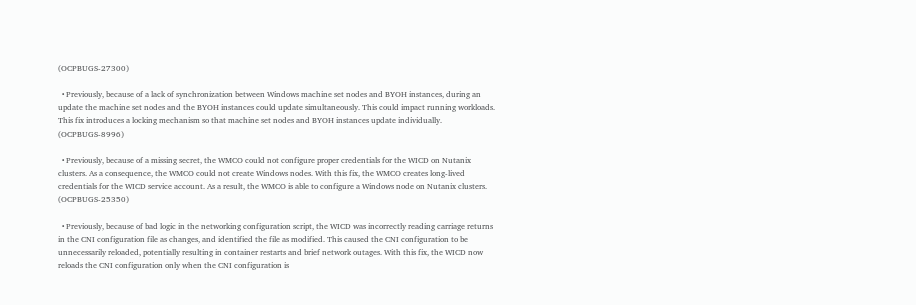(OCPBUGS-27300)

  • Previously, because of a lack of synchronization between Windows machine set nodes and BYOH instances, during an update the machine set nodes and the BYOH instances could update simultaneously. This could impact running workloads. This fix introduces a locking mechanism so that machine set nodes and BYOH instances update individually. (OCPBUGS-8996)

  • Previously, because of a missing secret, the WMCO could not configure proper credentials for the WICD on Nutanix clusters. As a consequence, the WMCO could not create Windows nodes. With this fix, the WMCO creates long-lived credentials for the WICD service account. As a result, the WMCO is able to configure a Windows node on Nutanix clusters. (OCPBUGS-25350)

  • Previously, because of bad logic in the networking configuration script, the WICD was incorrectly reading carriage returns in the CNI configuration file as changes, and identified the file as modified. This caused the CNI configuration to be unnecessarily reloaded, potentially resulting in container restarts and brief network outages. With this fix, the WICD now reloads the CNI configuration only when the CNI configuration is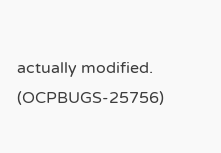actually modified. (OCPBUGS-25756)